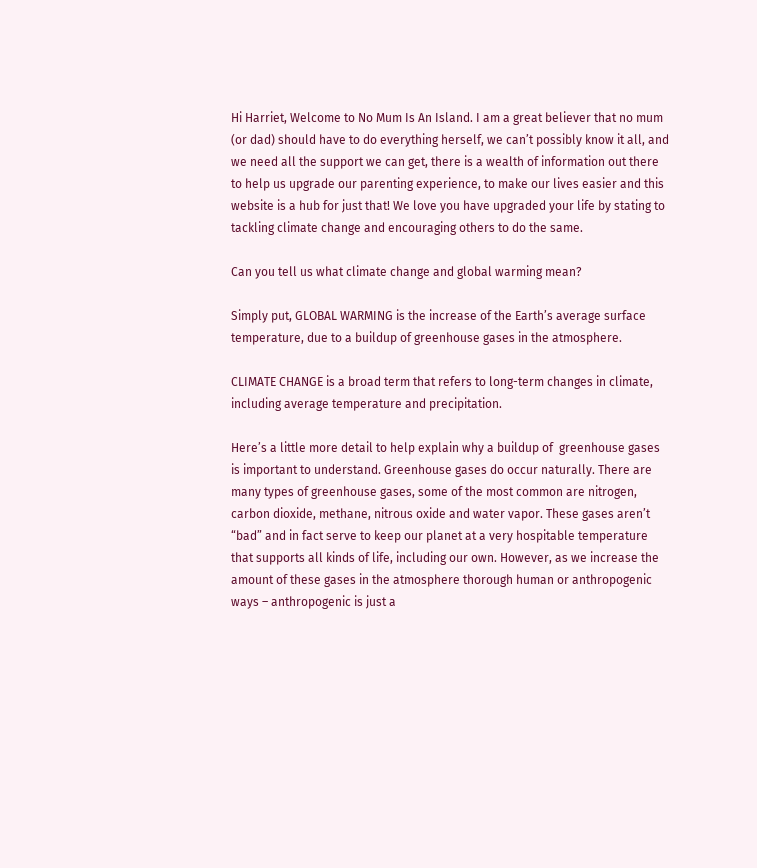Hi Harriet, Welcome to No Mum Is An Island. I am a great believer that no mum (or dad) should have to do everything herself, we can’t possibly know it all, and we need all the support we can get, there is a wealth of information out there to help us upgrade our parenting experience, to make our lives easier and this website is a hub for just that! We love you have upgraded your life by stating to tackling climate change and encouraging others to do the same.

Can you tell us what climate change and global warming mean?

Simply put, GLOBAL WARMING is the increase of the Earth’s average surface temperature, due to a buildup of greenhouse gases in the atmosphere.

CLIMATE CHANGE is a broad term that refers to long-term changes in climate, including average temperature and precipitation.

Here’s a little more detail to help explain why a buildup of  greenhouse gases is important to understand. Greenhouse gases do occur naturally. There are many types of greenhouse gases, some of the most common are nitrogen, carbon dioxide, methane, nitrous oxide and water vapor. These gases aren’t “bad” and in fact serve to keep our planet at a very hospitable temperature that supports all kinds of life, including our own. However, as we increase the amount of these gases in the atmosphere thorough human or anthropogenic ways – anthropogenic is just a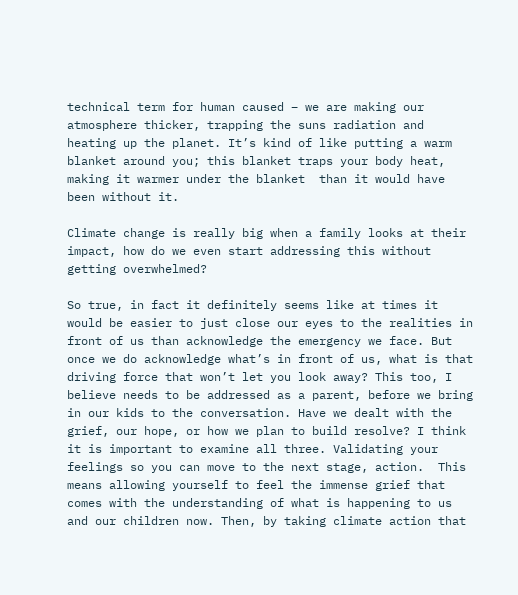technical term for human caused – we are making our atmosphere thicker, trapping the suns radiation and heating up the planet. It’s kind of like putting a warm blanket around you; this blanket traps your body heat, making it warmer under the blanket  than it would have been without it.

Climate change is really big when a family looks at their impact, how do we even start addressing this without getting overwhelmed?

So true, in fact it definitely seems like at times it would be easier to just close our eyes to the realities in front of us than acknowledge the emergency we face. But once we do acknowledge what’s in front of us, what is that driving force that won’t let you look away? This too, I believe needs to be addressed as a parent, before we bring in our kids to the conversation. Have we dealt with the grief, our hope, or how we plan to build resolve? I think it is important to examine all three. Validating your feelings so you can move to the next stage, action.  This means allowing yourself to feel the immense grief that comes with the understanding of what is happening to us and our children now. Then, by taking climate action that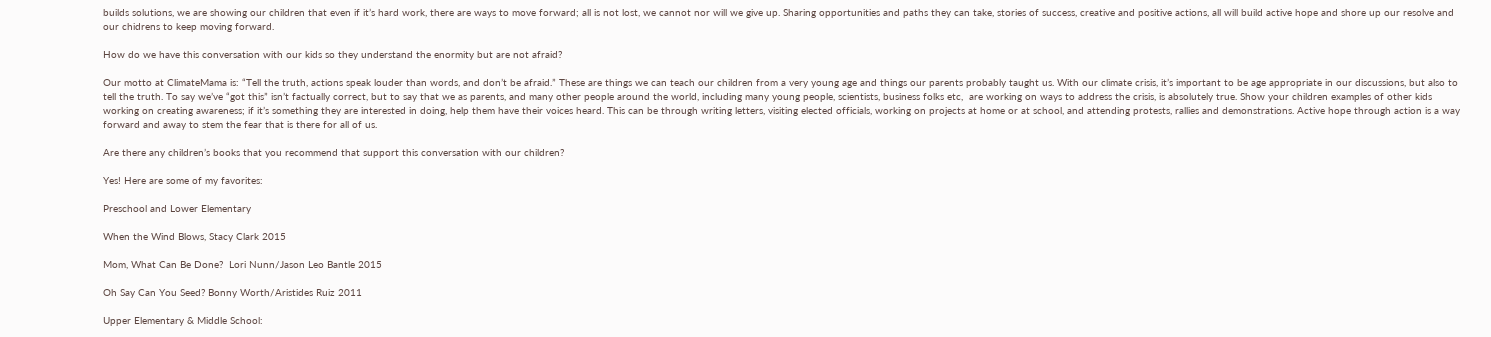builds solutions, we are showing our children that even if it’s hard work, there are ways to move forward; all is not lost, we cannot nor will we give up. Sharing opportunities and paths they can take, stories of success, creative and positive actions, all will build active hope and shore up our resolve and our chidrens to keep moving forward.

How do we have this conversation with our kids so they understand the enormity but are not afraid?

Our motto at ClimateMama is: “Tell the truth, actions speak louder than words, and don’t be afraid.” These are things we can teach our children from a very young age and things our parents probably taught us. With our climate crisis, it’s important to be age appropriate in our discussions, but also to tell the truth. To say we’ve “got this” isn’t factually correct, but to say that we as parents, and many other people around the world, including many young people, scientists, business folks etc,  are working on ways to address the crisis, is absolutely true. Show your children examples of other kids working on creating awareness; if it’s something they are interested in doing, help them have their voices heard. This can be through writing letters, visiting elected officials, working on projects at home or at school, and attending protests, rallies and demonstrations. Active hope through action is a way forward and away to stem the fear that is there for all of us.

Are there any children’s books that you recommend that support this conversation with our children?

Yes! Here are some of my favorites:

Preschool and Lower Elementary

When the Wind Blows, Stacy Clark 2015

Mom, What Can Be Done?  Lori Nunn/Jason Leo Bantle 2015

Oh Say Can You Seed? Bonny Worth/Aristides Ruiz 2011

Upper Elementary & Middle School: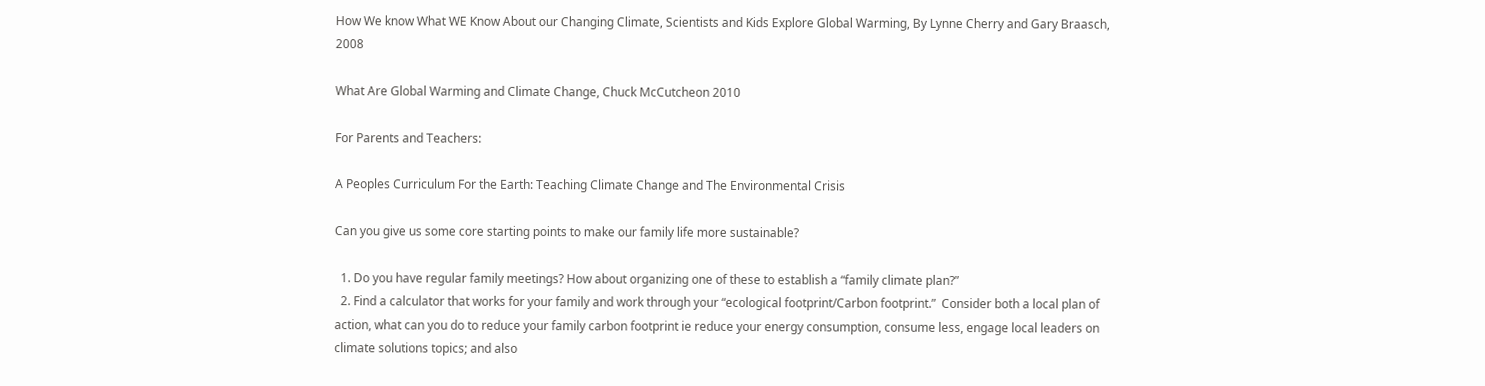How We know What WE Know About our Changing Climate, Scientists and Kids Explore Global Warming, By Lynne Cherry and Gary Braasch, 2008

What Are Global Warming and Climate Change, Chuck McCutcheon 2010

For Parents and Teachers:

A Peoples Curriculum For the Earth: Teaching Climate Change and The Environmental Crisis

Can you give us some core starting points to make our family life more sustainable?

  1. Do you have regular family meetings? How about organizing one of these to establish a “family climate plan?”
  2. Find a calculator that works for your family and work through your “ecological footprint/Carbon footprint.”  Consider both a local plan of action, what can you do to reduce your family carbon footprint ie reduce your energy consumption, consume less, engage local leaders on climate solutions topics; and also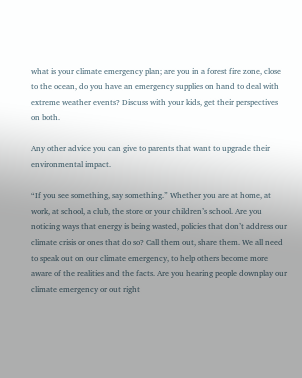what is your climate emergency plan; are you in a forest fire zone, close to the ocean, do you have an emergency supplies on hand to deal with extreme weather events? Discuss with your kids, get their perspectives on both.

Any other advice you can give to parents that want to upgrade their environmental impact.

“If you see something, say something.” Whether you are at home, at work, at school, a club, the store or your children’s school. Are you noticing ways that energy is being wasted, policies that don’t address our climate crisis or ones that do so? Call them out, share them. We all need to speak out on our climate emergency, to help others become more aware of the realities and the facts. Are you hearing people downplay our climate emergency or out right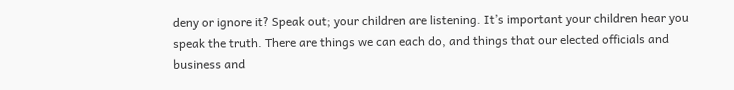deny or ignore it? Speak out; your children are listening. It’s important your children hear you speak the truth. There are things we can each do, and things that our elected officials and business and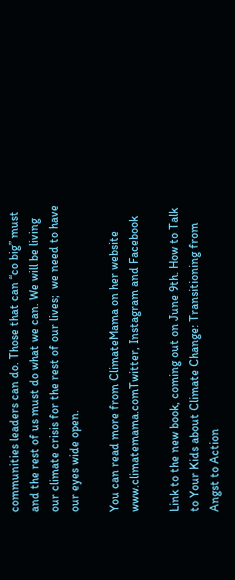communities leaders can do. Those that can “co big” must and the rest of us must do what we can. We will be living our climate crisis for the rest of our lives;  we need to have our eyes wide open.

You can read more from ClimateMama on her website www.climatemama.comTwitter, Instagram and Facebook

Link to the new book, coming out on June 9th. How to Talk to Your Kids about Climate Change: Transitioning from Angst to Action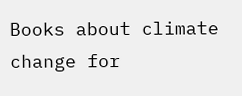Books about climate change for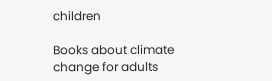children

Books about climate change for adults